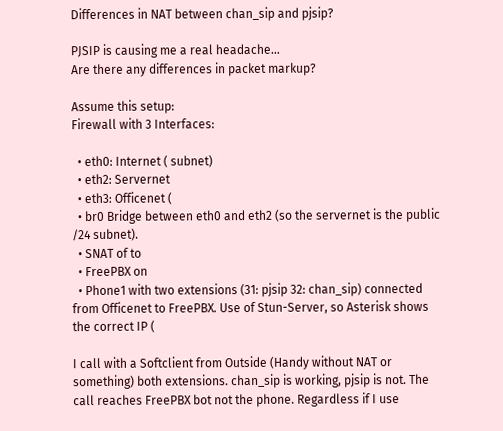Differences in NAT between chan_sip and pjsip?

PJSIP is causing me a real headache…
Are there any differences in packet markup?

Assume this setup:
Firewall with 3 Interfaces:

  • eth0: Internet ( subnet)
  • eth2: Servernet
  • eth3: Officenet (
  • br0 Bridge between eth0 and eth2 (so the servernet is the public /24 subnet).
  • SNAT of to
  • FreePBX on
  • Phone1 with two extensions (31: pjsip 32: chan_sip) connected from Officenet to FreePBX. Use of Stun-Server, so Asterisk shows the correct IP (

I call with a Softclient from Outside (Handy without NAT or something) both extensions. chan_sip is working, pjsip is not. The call reaches FreePBX bot not the phone. Regardless if I use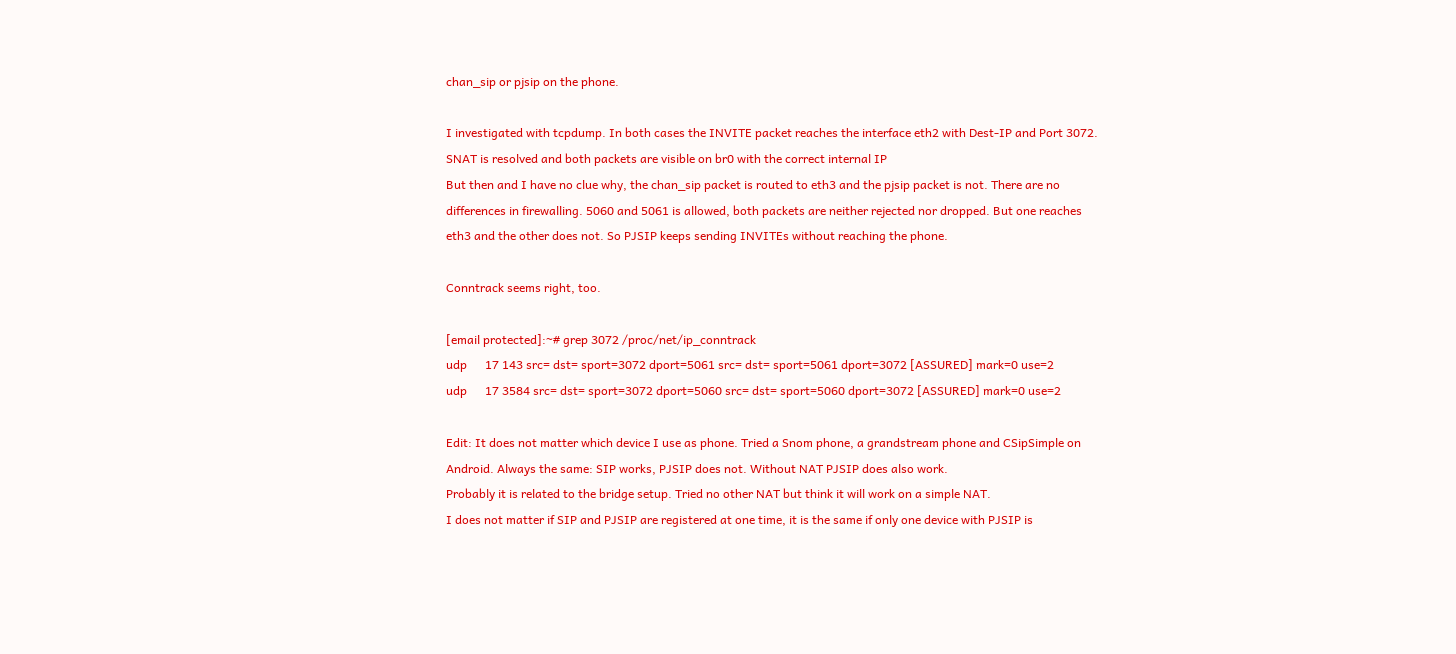chan_sip or pjsip on the phone.

I investigated with tcpdump. In both cases the INVITE packet reaches the interface eth2 with Dest-IP and Port 3072. SNAT is resolved and both packets are visible on br0 with the correct internal IP
But then and I have no clue why, the chan_sip packet is routed to eth3 and the pjsip packet is not. There are no differences in firewalling. 5060 and 5061 is allowed, both packets are neither rejected nor dropped. But one reaches eth3 and the other does not. So PJSIP keeps sending INVITEs without reaching the phone.

Conntrack seems right, too.

[email protected]:~# grep 3072 /proc/net/ip_conntrack
udp      17 143 src= dst= sport=3072 dport=5061 src= dst= sport=5061 dport=3072 [ASSURED] mark=0 use=2
udp      17 3584 src= dst= sport=3072 dport=5060 src= dst= sport=5060 dport=3072 [ASSURED] mark=0 use=2

Edit: It does not matter which device I use as phone. Tried a Snom phone, a grandstream phone and CSipSimple on Android. Always the same: SIP works, PJSIP does not. Without NAT PJSIP does also work.
Probably it is related to the bridge setup. Tried no other NAT but think it will work on a simple NAT.
I does not matter if SIP and PJSIP are registered at one time, it is the same if only one device with PJSIP is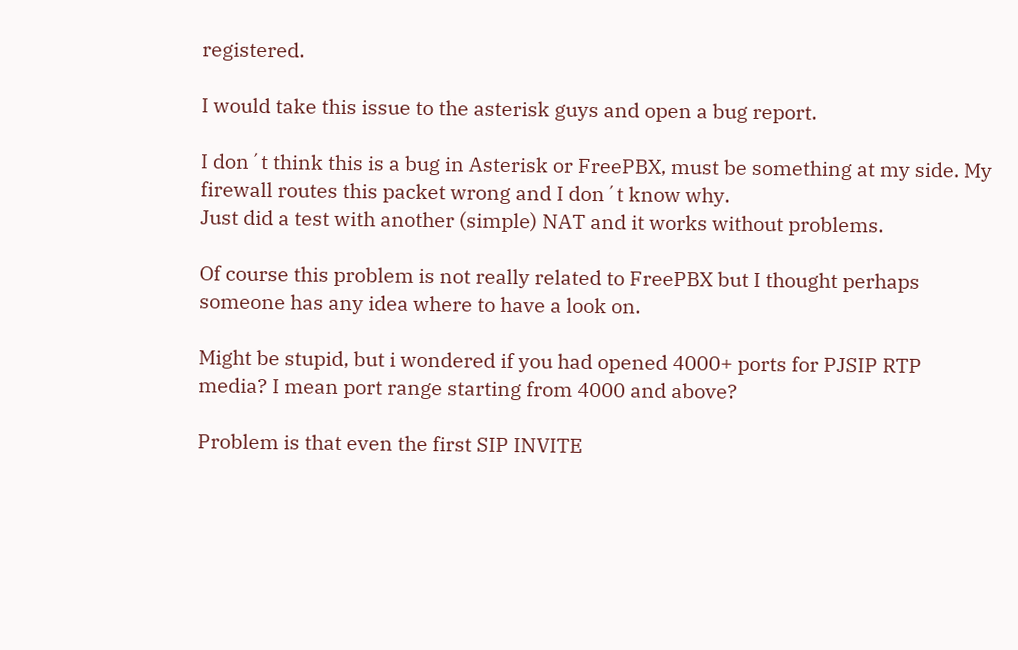registered.

I would take this issue to the asterisk guys and open a bug report.

I don´t think this is a bug in Asterisk or FreePBX, must be something at my side. My firewall routes this packet wrong and I don´t know why.
Just did a test with another (simple) NAT and it works without problems.

Of course this problem is not really related to FreePBX but I thought perhaps someone has any idea where to have a look on.

Might be stupid, but i wondered if you had opened 4000+ ports for PJSIP RTP media? I mean port range starting from 4000 and above?

Problem is that even the first SIP INVITE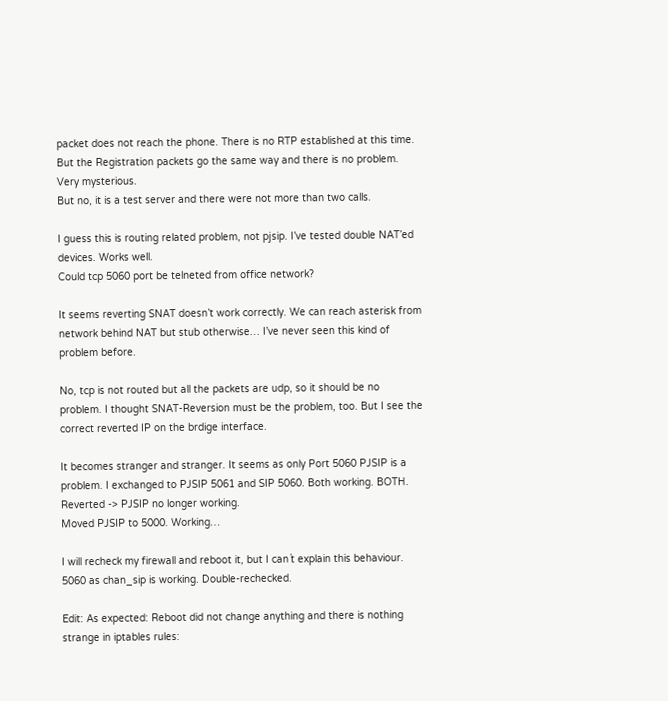packet does not reach the phone. There is no RTP established at this time. But the Registration packets go the same way and there is no problem. Very mysterious.
But no, it is a test server and there were not more than two calls.

I guess this is routing related problem, not pjsip. I’ve tested double NAT’ed devices. Works well.
Could tcp 5060 port be telneted from office network?

It seems reverting SNAT doesn’t work correctly. We can reach asterisk from network behind NAT but stub otherwise… I’ve never seen this kind of problem before.

No, tcp is not routed but all the packets are udp, so it should be no problem. I thought SNAT-Reversion must be the problem, too. But I see the correct reverted IP on the brdige interface.

It becomes stranger and stranger. It seems as only Port 5060 PJSIP is a problem. I exchanged to PJSIP 5061 and SIP 5060. Both working. BOTH. Reverted -> PJSIP no longer working.
Moved PJSIP to 5000. Working…

I will recheck my firewall and reboot it, but I can´t explain this behaviour. 5060 as chan_sip is working. Double-rechecked.

Edit: As expected: Reboot did not change anything and there is nothing strange in iptables rules: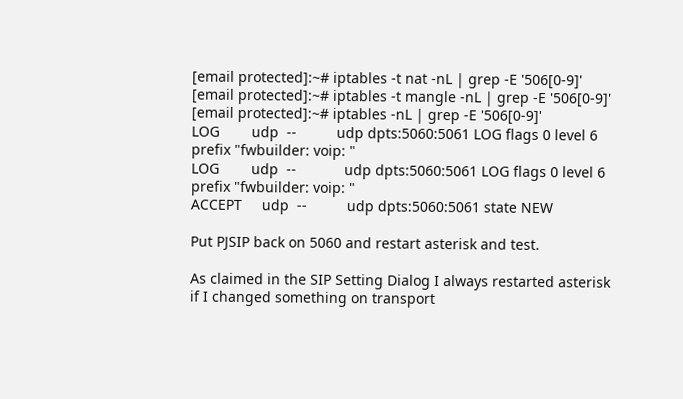[email protected]:~# iptables -t nat -nL | grep -E '506[0-9]'
[email protected]:~# iptables -t mangle -nL | grep -E '506[0-9]'
[email protected]:~# iptables -nL | grep -E '506[0-9]'
LOG        udp  --          udp dpts:5060:5061 LOG flags 0 level 6 prefix "fwbuilder: voip: "
LOG        udp  --            udp dpts:5060:5061 LOG flags 0 level 6 prefix "fwbuilder: voip: "
ACCEPT     udp  --          udp dpts:5060:5061 state NEW

Put PJSIP back on 5060 and restart asterisk and test.

As claimed in the SIP Setting Dialog I always restarted asterisk if I changed something on transport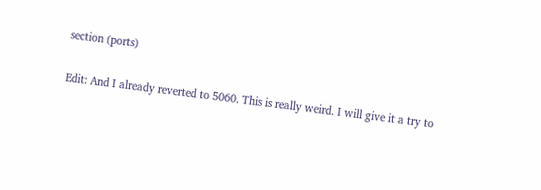section (ports)

Edit: And I already reverted to 5060. This is really weird. I will give it a try to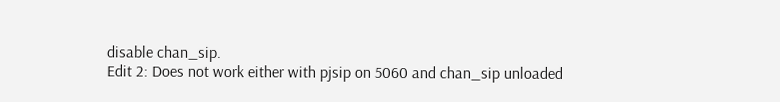disable chan_sip.
Edit 2: Does not work either with pjsip on 5060 and chan_sip unloaded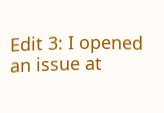Edit 3: I opened an issue at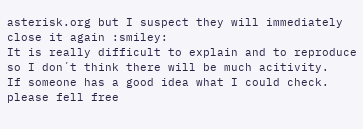asterisk.org but I suspect they will immediately close it again :smiley:
It is really difficult to explain and to reproduce so I don´t think there will be much acitivity.
If someone has a good idea what I could check. please fell free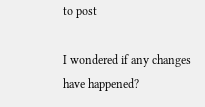to post

I wondered if any changes have happened?